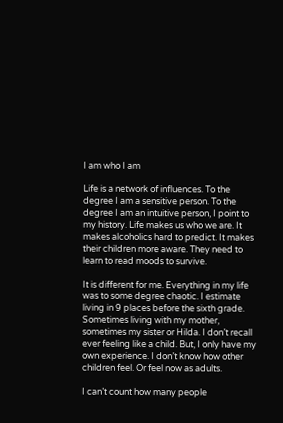I am who I am

Life is a network of influences. To the degree I am a sensitive person. To the degree I am an intuitive person, I point to my history. Life makes us who we are. It makes alcoholics hard to predict. It makes their children more aware. They need to learn to read moods to survive.

It is different for me. Everything in my life was to some degree chaotic. I estimate living in 9 places before the sixth grade. Sometimes living with my mother, sometimes my sister or Hilda. I don’t recall ever feeling like a child. But, I only have my own experience. I don’t know how other children feel. Or feel now as adults.

I can’t count how many people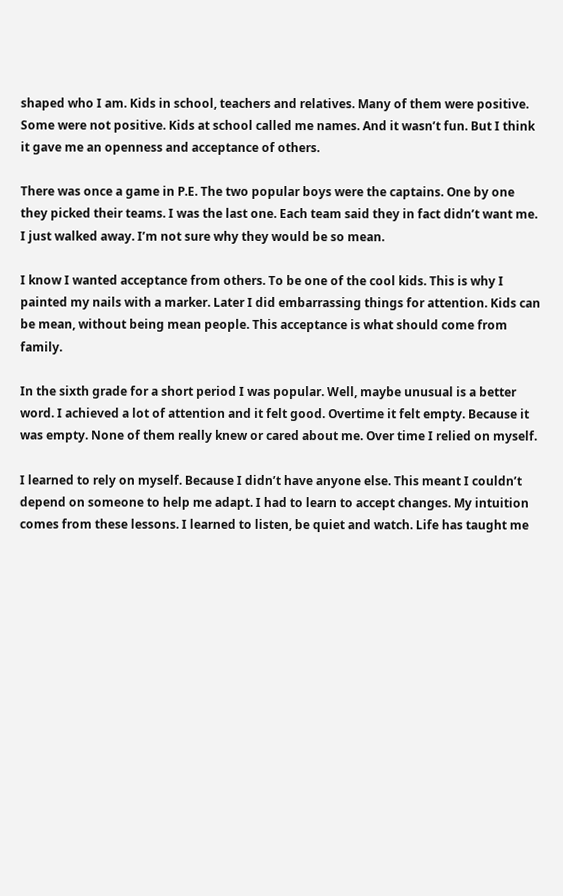shaped who I am. Kids in school, teachers and relatives. Many of them were positive. Some were not positive. Kids at school called me names. And it wasn’t fun. But I think it gave me an openness and acceptance of others.

There was once a game in P.E. The two popular boys were the captains. One by one they picked their teams. I was the last one. Each team said they in fact didn’t want me. I just walked away. I’m not sure why they would be so mean.

I know I wanted acceptance from others. To be one of the cool kids. This is why I painted my nails with a marker. Later I did embarrassing things for attention. Kids can be mean, without being mean people. This acceptance is what should come from family.

In the sixth grade for a short period I was popular. Well, maybe unusual is a better word. I achieved a lot of attention and it felt good. Overtime it felt empty. Because it was empty. None of them really knew or cared about me. Over time I relied on myself.

I learned to rely on myself. Because I didn’t have anyone else. This meant I couldn’t depend on someone to help me adapt. I had to learn to accept changes. My intuition comes from these lessons. I learned to listen, be quiet and watch. Life has taught me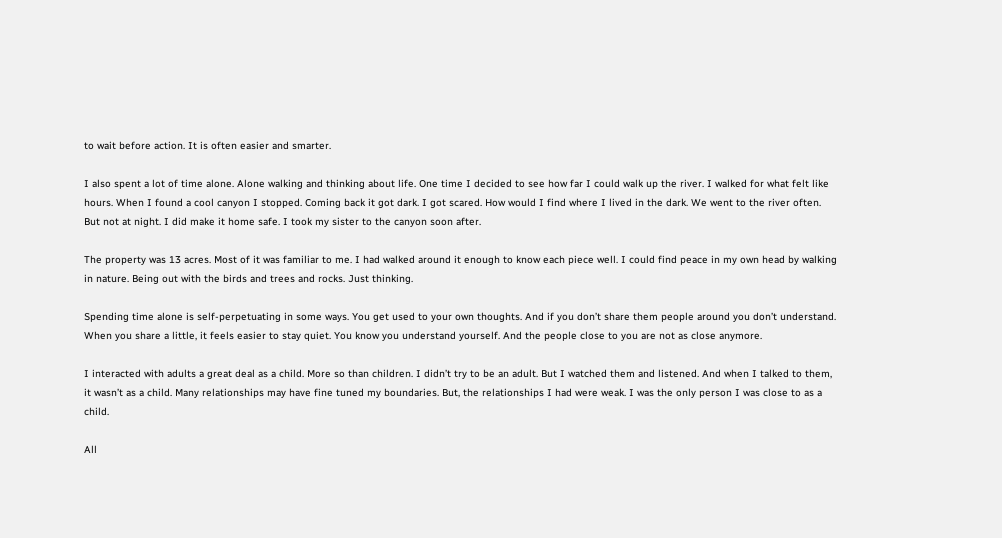to wait before action. It is often easier and smarter.

I also spent a lot of time alone. Alone walking and thinking about life. One time I decided to see how far I could walk up the river. I walked for what felt like hours. When I found a cool canyon I stopped. Coming back it got dark. I got scared. How would I find where I lived in the dark. We went to the river often. But not at night. I did make it home safe. I took my sister to the canyon soon after.

The property was 13 acres. Most of it was familiar to me. I had walked around it enough to know each piece well. I could find peace in my own head by walking in nature. Being out with the birds and trees and rocks. Just thinking.

Spending time alone is self-perpetuating in some ways. You get used to your own thoughts. And if you don’t share them people around you don’t understand. When you share a little, it feels easier to stay quiet. You know you understand yourself. And the people close to you are not as close anymore.

I interacted with adults a great deal as a child. More so than children. I didn’t try to be an adult. But I watched them and listened. And when I talked to them, it wasn’t as a child. Many relationships may have fine tuned my boundaries. But, the relationships I had were weak. I was the only person I was close to as a child.

All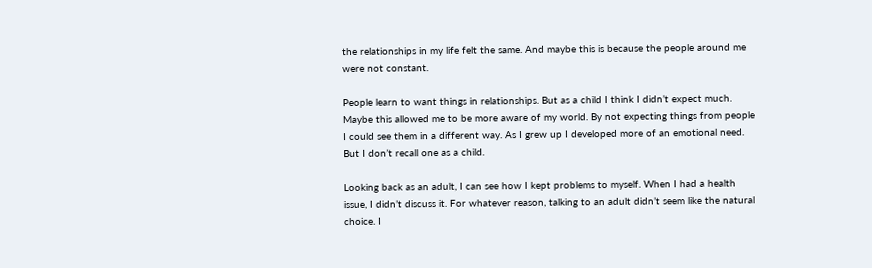the relationships in my life felt the same. And maybe this is because the people around me were not constant.

People learn to want things in relationships. But as a child I think I didn’t expect much. Maybe this allowed me to be more aware of my world. By not expecting things from people I could see them in a different way. As I grew up I developed more of an emotional need. But I don’t recall one as a child.

Looking back as an adult, I can see how I kept problems to myself. When I had a health issue, I didn’t discuss it. For whatever reason, talking to an adult didn’t seem like the natural choice. I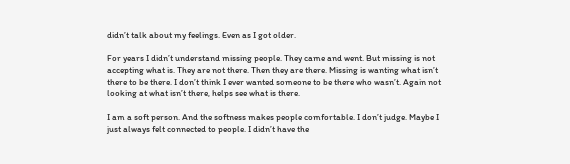didn’t talk about my feelings. Even as I got older.

For years I didn’t understand missing people. They came and went. But missing is not accepting what is. They are not there. Then they are there. Missing is wanting what isn’t there to be there. I don’t think I ever wanted someone to be there who wasn’t. Again not looking at what isn’t there, helps see what is there.

I am a soft person. And the softness makes people comfortable. I don’t judge. Maybe I just always felt connected to people. I didn’t have the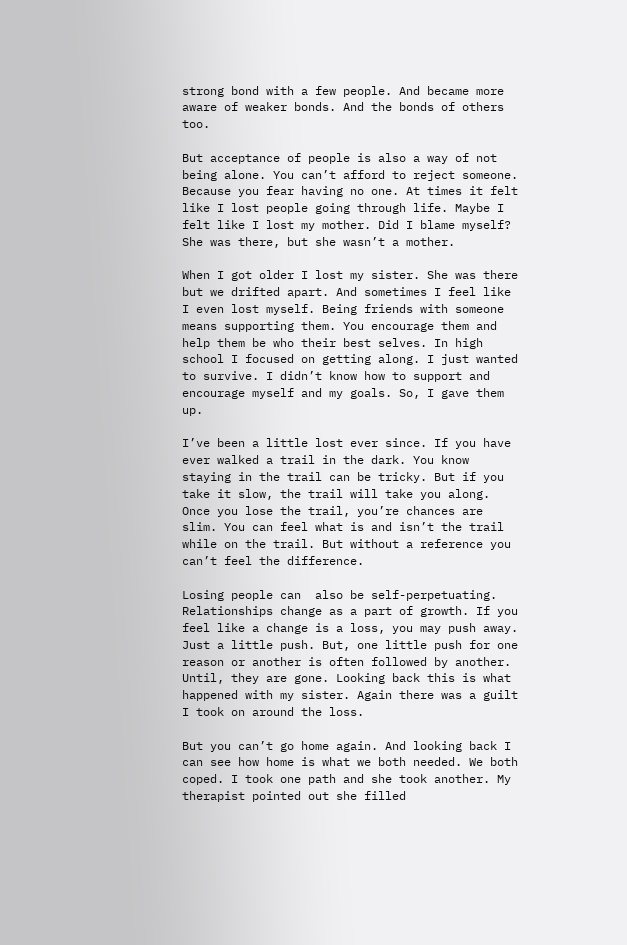strong bond with a few people. And became more aware of weaker bonds. And the bonds of others too.

But acceptance of people is also a way of not being alone. You can’t afford to reject someone. Because you fear having no one. At times it felt like I lost people going through life. Maybe I felt like I lost my mother. Did I blame myself? She was there, but she wasn’t a mother.

When I got older I lost my sister. She was there but we drifted apart. And sometimes I feel like I even lost myself. Being friends with someone means supporting them. You encourage them and help them be who their best selves. In high school I focused on getting along. I just wanted to survive. I didn’t know how to support and encourage myself and my goals. So, I gave them up.

I’ve been a little lost ever since. If you have ever walked a trail in the dark. You know staying in the trail can be tricky. But if you take it slow, the trail will take you along. Once you lose the trail, you’re chances are slim. You can feel what is and isn’t the trail while on the trail. But without a reference you can’t feel the difference.

Losing people can  also be self-perpetuating. Relationships change as a part of growth. If you feel like a change is a loss, you may push away. Just a little push. But, one little push for one reason or another is often followed by another. Until, they are gone. Looking back this is what happened with my sister. Again there was a guilt I took on around the loss.

But you can’t go home again. And looking back I can see how home is what we both needed. We both coped. I took one path and she took another. My therapist pointed out she filled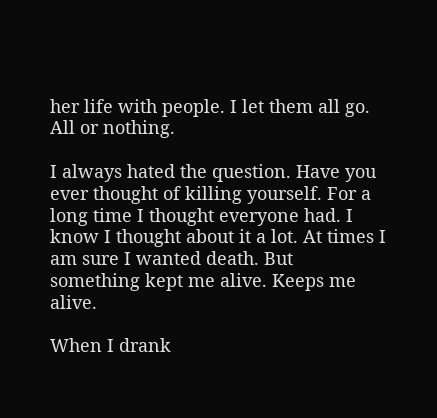her life with people. I let them all go. All or nothing.

I always hated the question. Have you ever thought of killing yourself. For a long time I thought everyone had. I know I thought about it a lot. At times I am sure I wanted death. But something kept me alive. Keeps me alive.

When I drank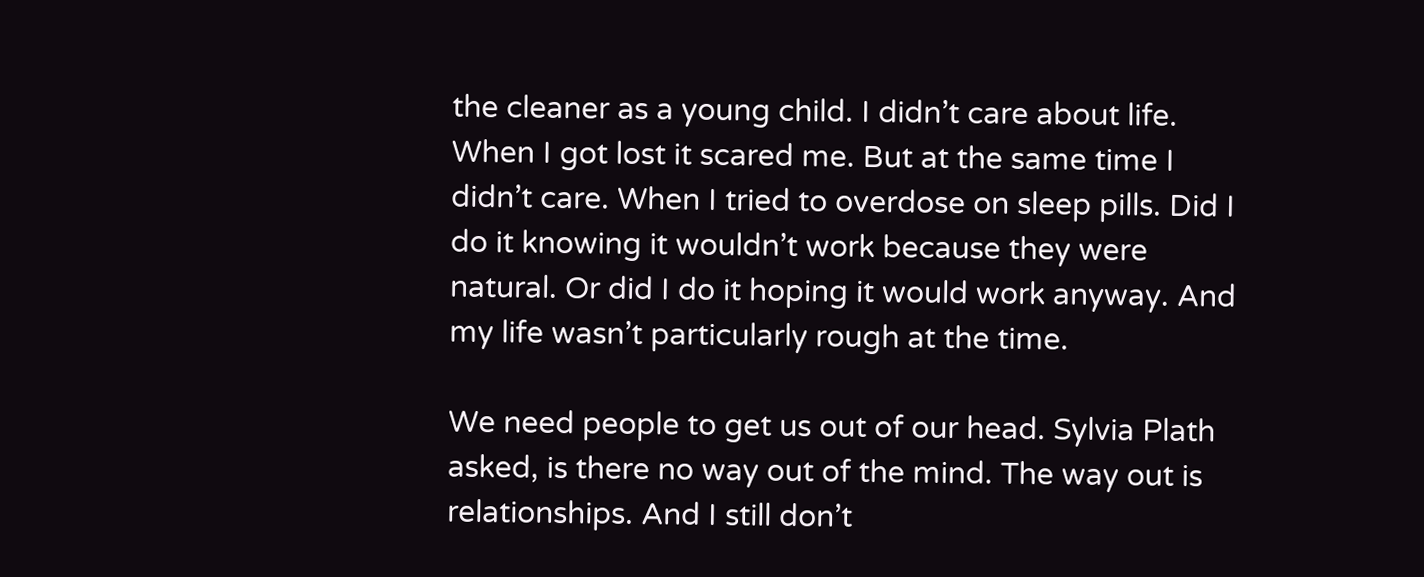the cleaner as a young child. I didn’t care about life. When I got lost it scared me. But at the same time I didn’t care. When I tried to overdose on sleep pills. Did I do it knowing it wouldn’t work because they were natural. Or did I do it hoping it would work anyway. And my life wasn’t particularly rough at the time.

We need people to get us out of our head. Sylvia Plath asked, is there no way out of the mind. The way out is relationships. And I still don’t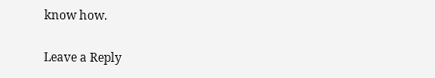know how.

Leave a Reply